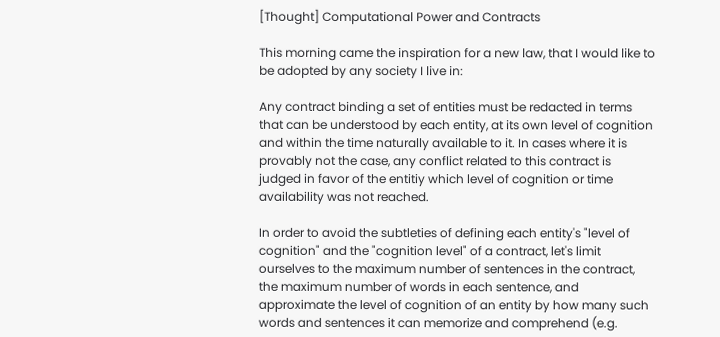[Thought] Computational Power and Contracts

This morning came the inspiration for a new law, that I would like to be adopted by any society I live in:

Any contract binding a set of entities must be redacted in terms that can be understood by each entity, at its own level of cognition and within the time naturally available to it. In cases where it is provably not the case, any conflict related to this contract is judged in favor of the entitiy which level of cognition or time availability was not reached.

In order to avoid the subtleties of defining each entity's "level of cognition" and the "cognition level" of a contract, let's limit ourselves to the maximum number of sentences in the contract, the maximum number of words in each sentence, and approximate the level of cognition of an entity by how many such words and sentences it can memorize and comprehend (e.g.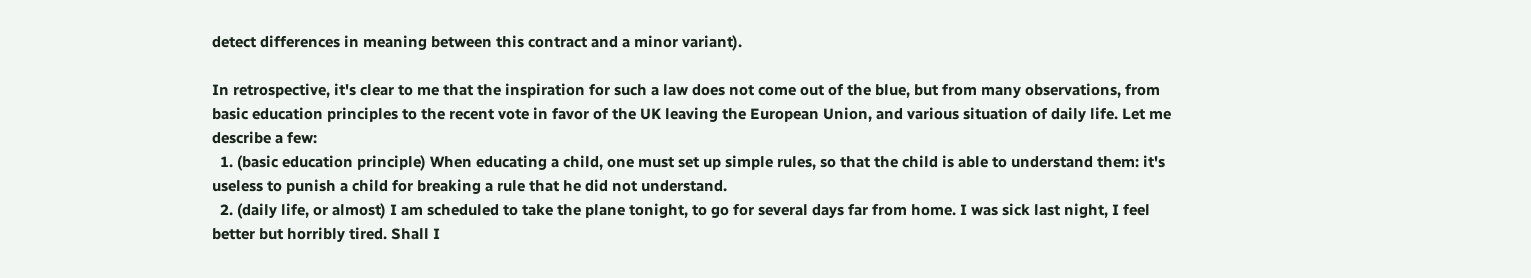detect differences in meaning between this contract and a minor variant).

In retrospective, it's clear to me that the inspiration for such a law does not come out of the blue, but from many observations, from basic education principles to the recent vote in favor of the UK leaving the European Union, and various situation of daily life. Let me describe a few:
  1. (basic education principle) When educating a child, one must set up simple rules, so that the child is able to understand them: it's useless to punish a child for breaking a rule that he did not understand.
  2. (daily life, or almost) I am scheduled to take the plane tonight, to go for several days far from home. I was sick last night, I feel better but horribly tired. Shall I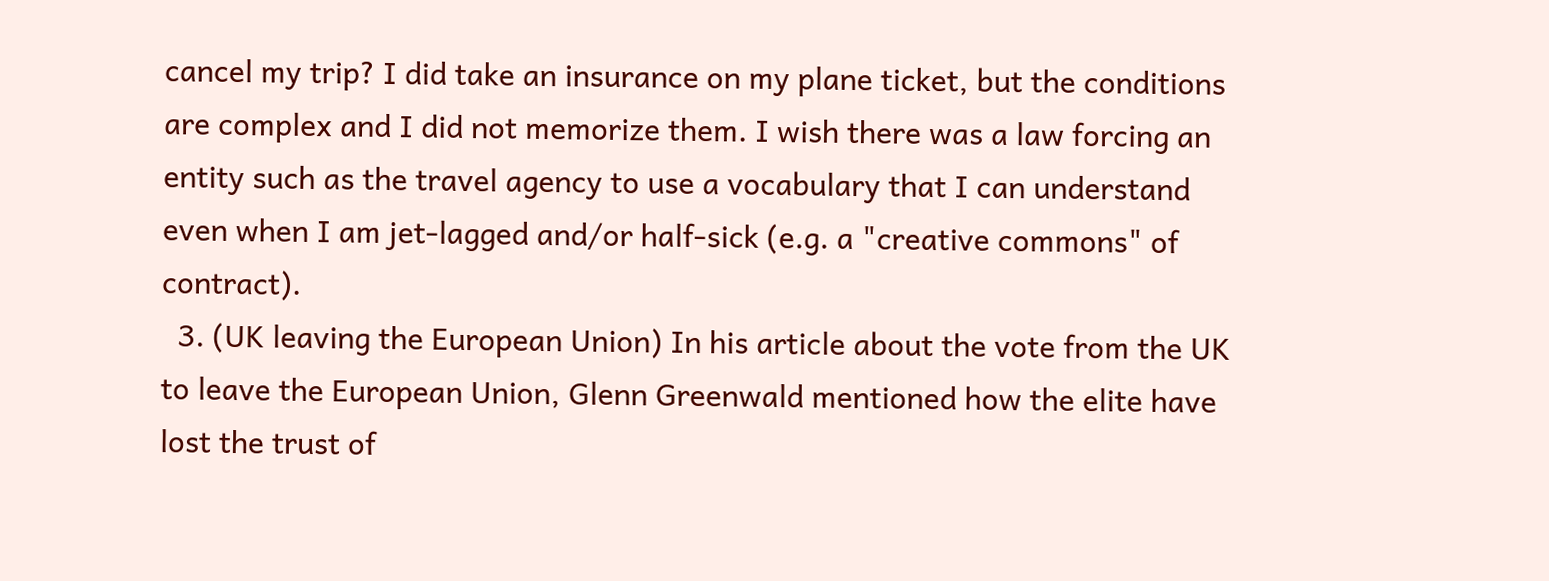cancel my trip? I did take an insurance on my plane ticket, but the conditions are complex and I did not memorize them. I wish there was a law forcing an entity such as the travel agency to use a vocabulary that I can understand even when I am jet-lagged and/or half-sick (e.g. a "creative commons" of contract).
  3. (UK leaving the European Union) In his article about the vote from the UK to leave the European Union, Glenn Greenwald mentioned how the elite have lost the trust of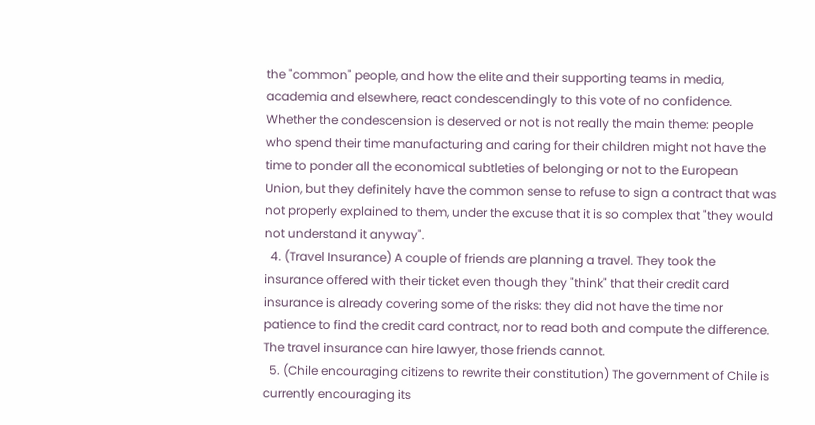the "common" people, and how the elite and their supporting teams in media, academia and elsewhere, react condescendingly to this vote of no confidence. Whether the condescension is deserved or not is not really the main theme: people who spend their time manufacturing and caring for their children might not have the time to ponder all the economical subtleties of belonging or not to the European Union, but they definitely have the common sense to refuse to sign a contract that was not properly explained to them, under the excuse that it is so complex that "they would not understand it anyway".
  4. (Travel Insurance) A couple of friends are planning a travel. They took the insurance offered with their ticket even though they "think" that their credit card insurance is already covering some of the risks: they did not have the time nor patience to find the credit card contract, nor to read both and compute the difference. The travel insurance can hire lawyer, those friends cannot.
  5. (Chile encouraging citizens to rewrite their constitution) The government of Chile is currently encouraging its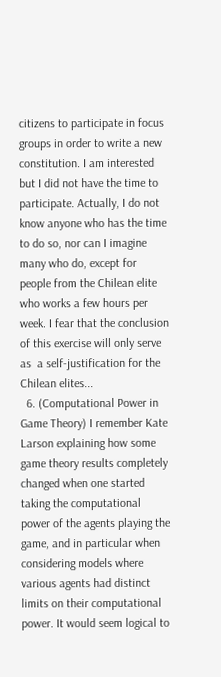citizens to participate in focus groups in order to write a new constitution. I am interested but I did not have the time to participate. Actually, I do not know anyone who has the time to do so, nor can I imagine many who do, except for people from the Chilean elite who works a few hours per week. I fear that the conclusion of this exercise will only serve as  a self-justification for the Chilean elites...
  6. (Computational Power in Game Theory) I remember Kate Larson explaining how some game theory results completely changed when one started taking the computational power of the agents playing the game, and in particular when considering models where various agents had distinct limits on their computational power. It would seem logical to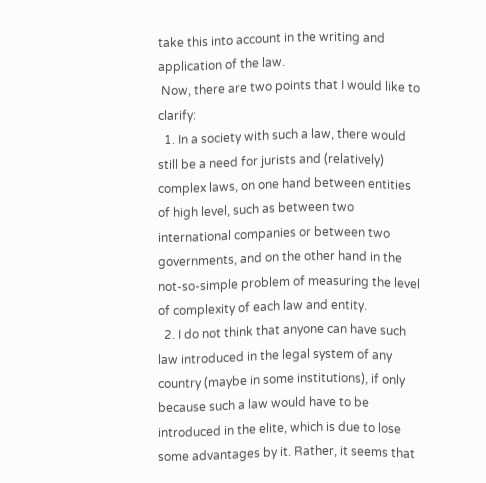take this into account in the writing and application of the law.
 Now, there are two points that I would like to clarify:
  1. In a society with such a law, there would still be a need for jurists and (relatively) complex laws, on one hand between entities of high level, such as between two international companies or between two governments, and on the other hand in the not-so-simple problem of measuring the level of complexity of each law and entity.
  2. I do not think that anyone can have such law introduced in the legal system of any country (maybe in some institutions), if only because such a law would have to be introduced in the elite, which is due to lose some advantages by it. Rather, it seems that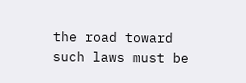the road toward such laws must be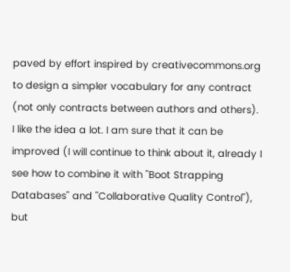paved by effort inspired by creativecommons.org to design a simpler vocabulary for any contract (not only contracts between authors and others).
I like the idea a lot. I am sure that it can be improved (I will continue to think about it, already I see how to combine it with "Boot Strapping Databases" and "Collaborative Quality Control"), but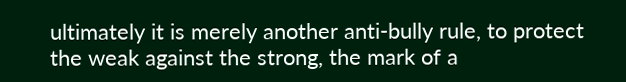ultimately it is merely another anti-bully rule, to protect the weak against the strong, the mark of a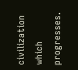civilization which progresses.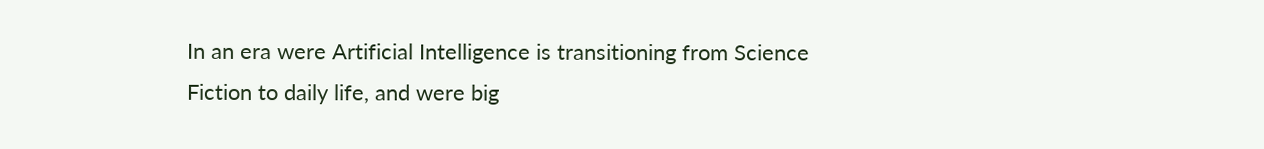In an era were Artificial Intelligence is transitioning from Science Fiction to daily life, and were big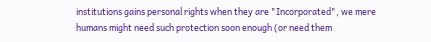institutions gains personal rights when they are "Incorporated", we mere humans might need such protection soon enough (or need them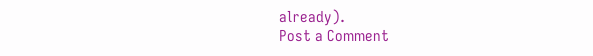already).
Post a Comment